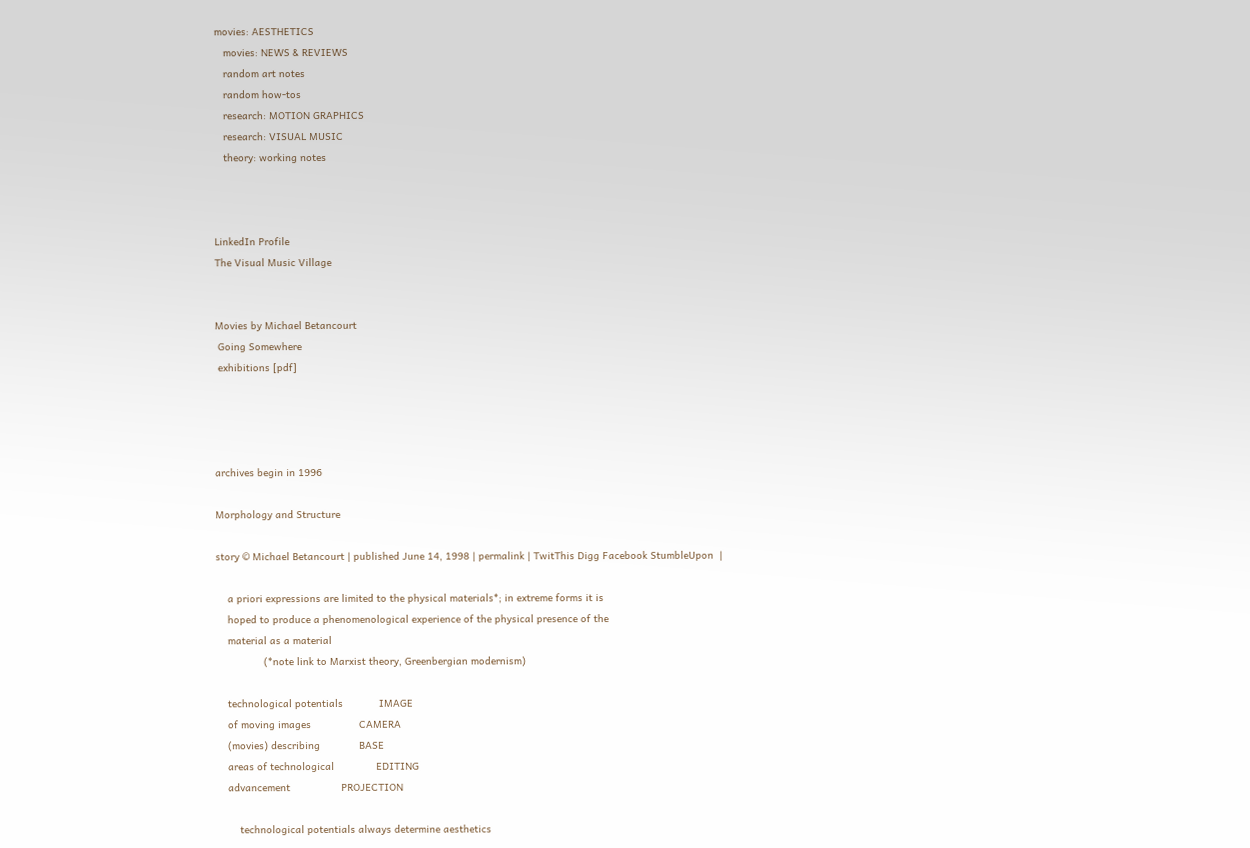movies: AESTHETICS
   movies: NEWS & REVIEWS
   random art notes
   random how-tos
   research: MOTION GRAPHICS
   research: VISUAL MUSIC
   theory: working notes



LinkedIn Profile
The Visual Music Village


Movies by Michael Betancourt
 Going Somewhere
 exhibitions [pdf]




archives begin in 1996

Morphology and Structure

story © Michael Betancourt | published June 14, 1998 | permalink | TwitThis Digg Facebook StumbleUpon  |

    a priori expressions are limited to the physical materials*; in extreme forms it is
    hoped to produce a phenomenological experience of the physical presence of the
    material as a material
                (*note link to Marxist theory, Greenbergian modernism)

    technological potentials            IMAGE
    of moving images                CAMERA
    (movies) describing             BASE
    areas of technological              EDITING
    advancement                 PROJECTION

        technological potentials always determine aesthetics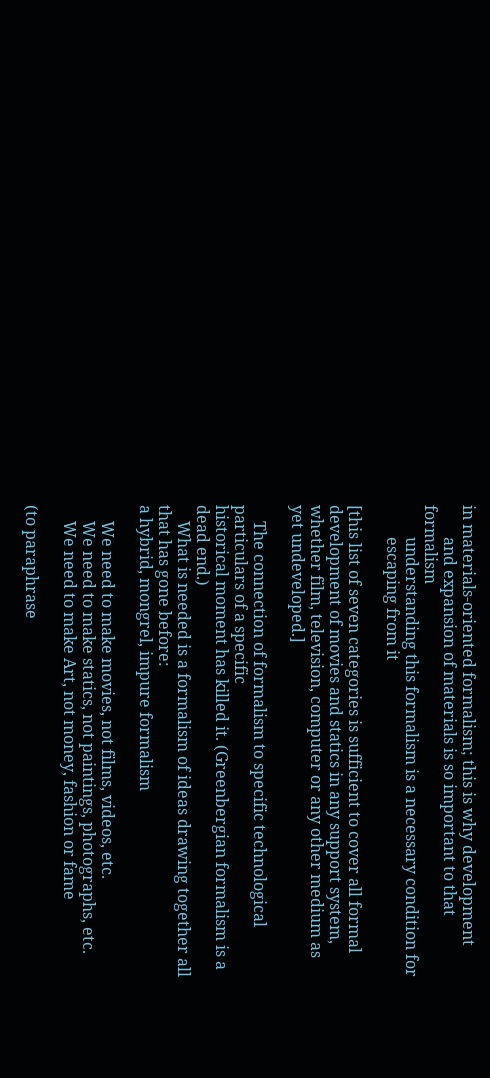in materials-oriented formalism; this is why development
        and expansion of materials is so important to that formalism
        understanding this formalism is a necessary condition for
        escaping from it

[this list of seven categories is sufficient to cover all formal
development of movies and statics in any support system,
whether film, television, computer or any other medium as
yet undeveloped.]

    The connection of formalism to specific technological particulars of a specific
historical moment has killed it. (Greenbergian formalism is a dead end.)
    What is needed is a formalism of ideas drawing together all that has gone before:
a hybrid, mongrel, impure formalism

    We need to make movies, not films, videos, etc.
    We need to make statics, not paintings, photographs, etc.
    We need to make Art, not money, fashion or fame

(to paraphrase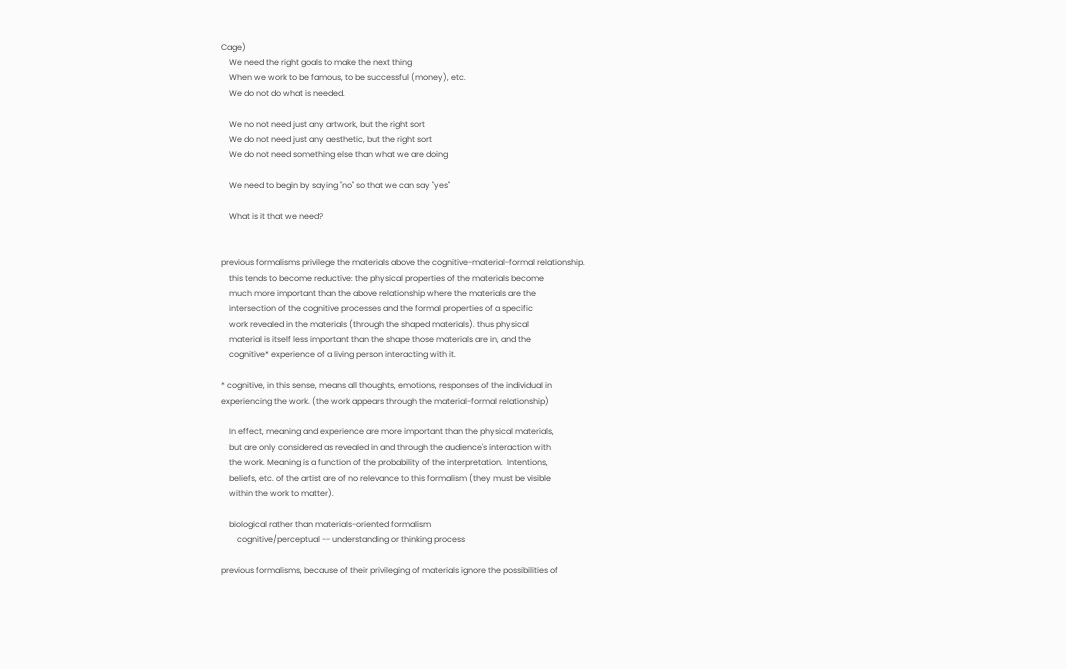Cage)
    We need the right goals to make the next thing
    When we work to be famous, to be successful (money), etc.
    We do not do what is needed.

    We no not need just any artwork, but the right sort
    We do not need just any aesthetic, but the right sort
    We do not need something else than what we are doing

    We need to begin by saying "no" so that we can say "yes"

    What is it that we need?


previous formalisms privilege the materials above the cognitive-material-formal relationship.
    this tends to become reductive: the physical properties of the materials become
    much more important than the above relationship where the materials are the
    intersection of the cognitive processes and the formal properties of a specific
    work revealed in the materials (through the shaped materials). thus physical
    material is itself less important than the shape those materials are in, and the
    cognitive* experience of a living person interacting with it.

* cognitive, in this sense, means all thoughts, emotions, responses of the individual in
experiencing the work. (the work appears through the material-formal relationship)

    In effect, meaning and experience are more important than the physical materials,
    but are only considered as revealed in and through the audience's interaction with
    the work. Meaning is a function of the probability of the interpretation.  Intentions,
    beliefs, etc. of the artist are of no relevance to this formalism (they must be visible
    within the work to matter).

    biological rather than materials-oriented formalism
        cognitive/perceptual -- understanding or thinking process

previous formalisms, because of their privileging of materials ignore the possibilities of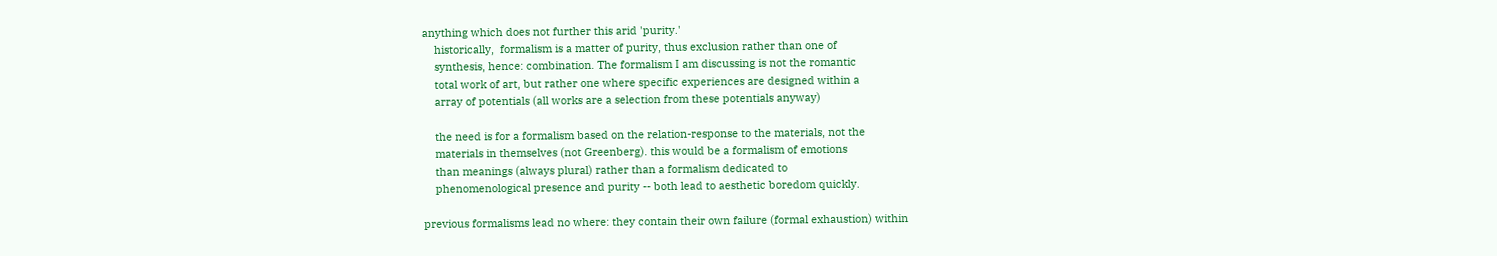anything which does not further this arid 'purity.'
    historically,  formalism is a matter of purity, thus exclusion rather than one of
    synthesis, hence: combination. The formalism I am discussing is not the romantic
    total work of art, but rather one where specific experiences are designed within a
    array of potentials (all works are a selection from these potentials anyway)

    the need is for a formalism based on the relation-response to the materials, not the
    materials in themselves (not Greenberg). this would be a formalism of emotions
    than meanings (always plural) rather than a formalism dedicated to
    phenomenological presence and purity -- both lead to aesthetic boredom quickly.

previous formalisms lead no where: they contain their own failure (formal exhaustion) within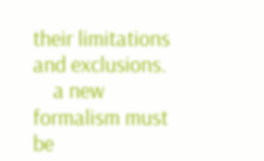their limitations and exclusions.
    a new formalism must be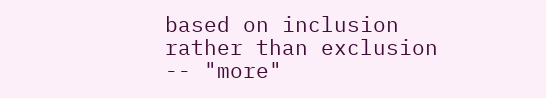based on inclusion rather than exclusion -- "more"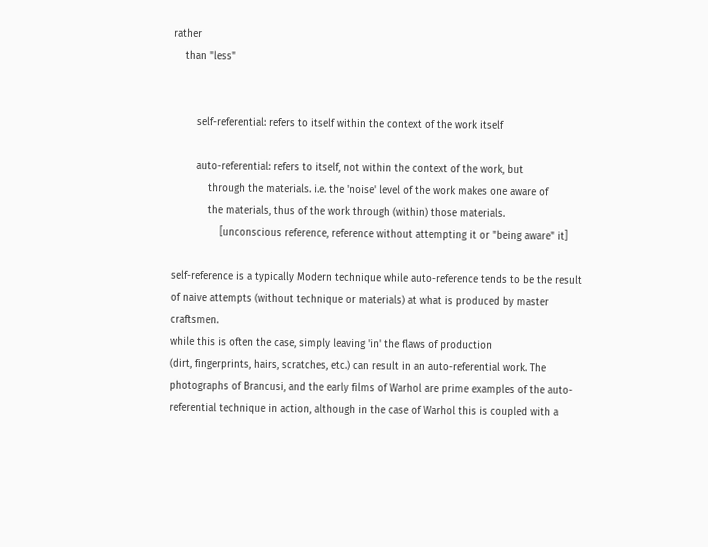rather
    than "less"


        self-referential: refers to itself within the context of the work itself

        auto-referential: refers to itself, not within the context of the work, but
            through the materials. i.e. the 'noise' level of the work makes one aware of
            the materials, thus of the work through (within) those materials.
                [unconscious reference, reference without attempting it or "being aware" it]

self-reference is a typically Modern technique while auto-reference tends to be the result
of naive attempts (without technique or materials) at what is produced by master craftsmen.
while this is often the case, simply leaving 'in' the flaws of production
(dirt, fingerprints, hairs, scratches, etc.) can result in an auto-referential work. The
photographs of Brancusi, and the early films of Warhol are prime examples of the auto-
referential technique in action, although in the case of Warhol this is coupled with a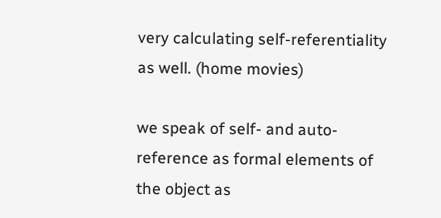very calculating self-referentiality as well. (home movies)

we speak of self- and auto-reference as formal elements of the object as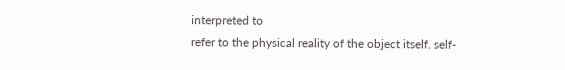interpreted to
refer to the physical reality of the object itself. self-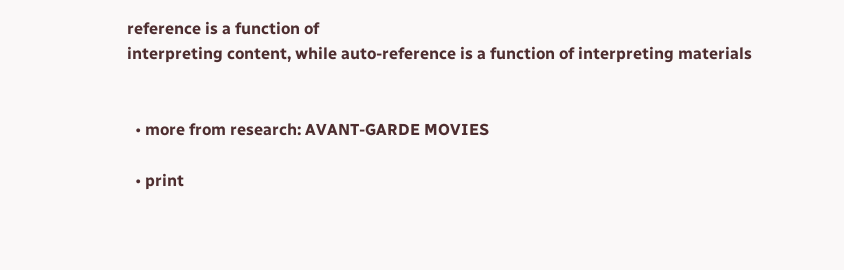reference is a function of
interpreting content, while auto-reference is a function of interpreting materials


  • more from research: AVANT-GARDE MOVIES

  • print